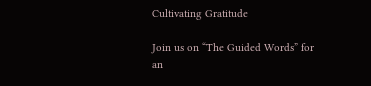Cultivating Gratitude

Join us on “The Guided Words” for an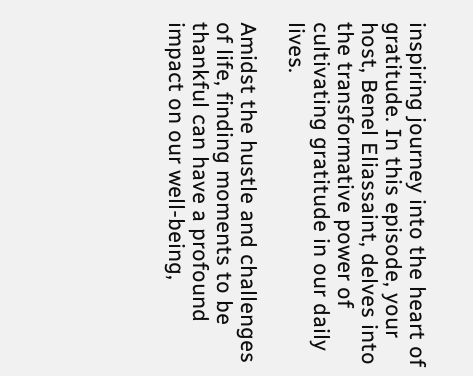inspiring journey into the heart of gratitude. In this episode, your host, Benel Eliassaint, delves into the transformative power of cultivating gratitude in our daily lives.

Amidst the hustle and challenges of life, finding moments to be thankful can have a profound impact on our well-being,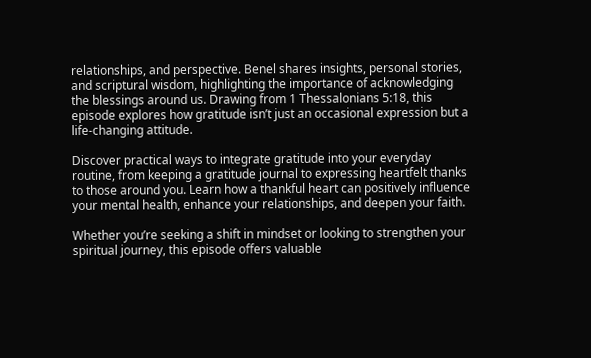relationships, and perspective. Benel shares insights, personal stories, and scriptural wisdom, highlighting the importance of acknowledging the blessings around us. Drawing from 1 Thessalonians 5:18, this episode explores how gratitude isn’t just an occasional expression but a life-changing attitude.

Discover practical ways to integrate gratitude into your everyday routine, from keeping a gratitude journal to expressing heartfelt thanks to those around you. Learn how a thankful heart can positively influence your mental health, enhance your relationships, and deepen your faith.

Whether you’re seeking a shift in mindset or looking to strengthen your spiritual journey, this episode offers valuable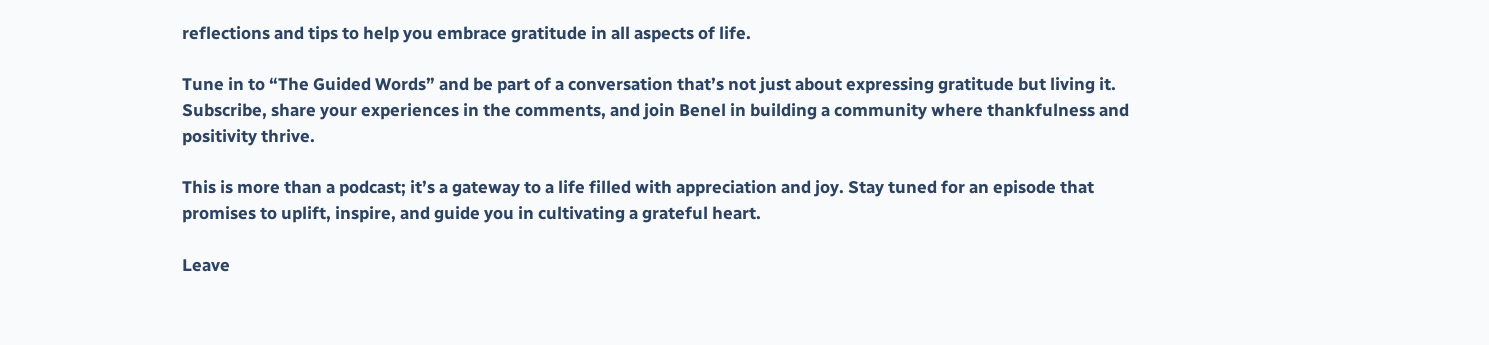reflections and tips to help you embrace gratitude in all aspects of life.

Tune in to “The Guided Words” and be part of a conversation that’s not just about expressing gratitude but living it. Subscribe, share your experiences in the comments, and join Benel in building a community where thankfulness and positivity thrive.

This is more than a podcast; it’s a gateway to a life filled with appreciation and joy. Stay tuned for an episode that promises to uplift, inspire, and guide you in cultivating a grateful heart.

Leave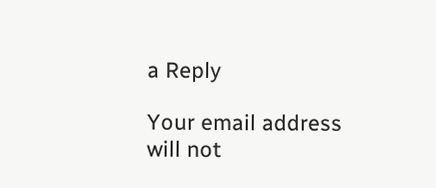a Reply

Your email address will not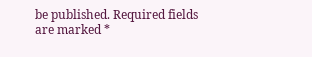be published. Required fields are marked *